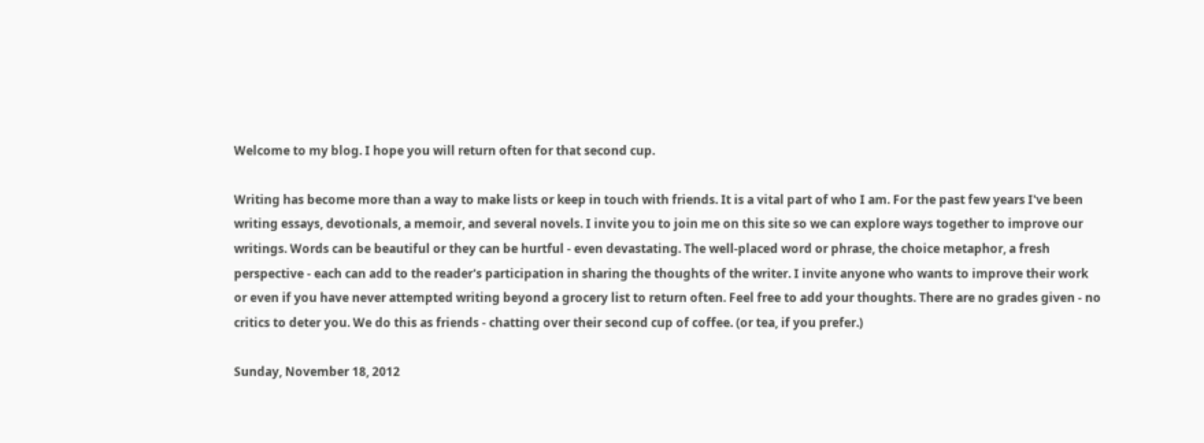Welcome to my blog. I hope you will return often for that second cup.

Writing has become more than a way to make lists or keep in touch with friends. It is a vital part of who I am. For the past few years I've been writing essays, devotionals, a memoir, and several novels. I invite you to join me on this site so we can explore ways together to improve our writings. Words can be beautiful or they can be hurtful - even devastating. The well-placed word or phrase, the choice metaphor, a fresh perspective - each can add to the reader's participation in sharing the thoughts of the writer. I invite anyone who wants to improve their work or even if you have never attempted writing beyond a grocery list to return often. Feel free to add your thoughts. There are no grades given - no critics to deter you. We do this as friends - chatting over their second cup of coffee. (or tea, if you prefer.)

Sunday, November 18, 2012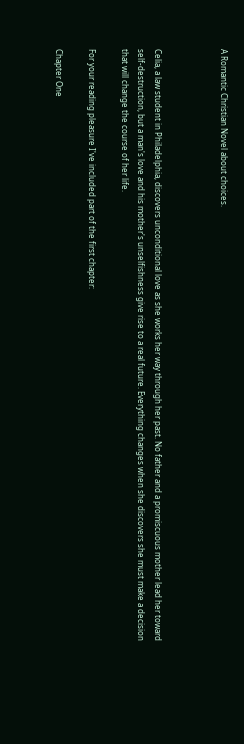A Romantic Christian Novel about choices.



Celia, a law student in Philadelphia, discovers unconditional love as she works her way through her past. No father and a promiscuous mother lead her toward self-destruction, but a man's love and his mother's unselfishness give rise to a real future. Everything changes when she discovers she must make a decision that will change the course of her life.

For your reading pleasure I've included part of the first chapter:

Chapter One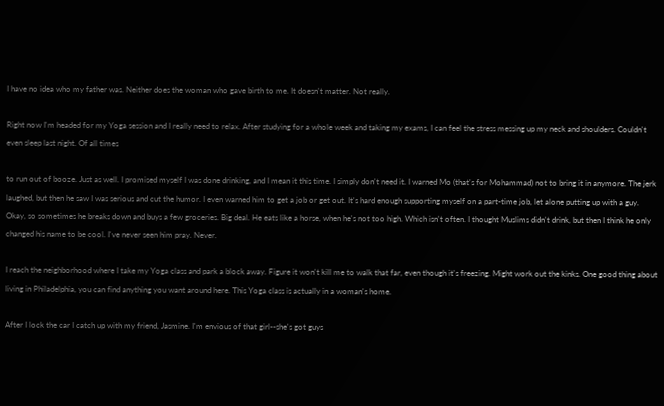I have no idea who my father was. Neither does the woman who gave birth to me. It doesn't matter. Not really.

Right now I'm headed for my Yoga session and I really need to relax. After studying for a whole week and taking my exams, I can feel the stress messing up my neck and shoulders. Couldn't even sleep last night. Of all times

to run out of booze. Just as well. I promised myself I was done drinking, and I mean it this time. I simply don't need it. I warned Mo (that's for Mohammad) not to bring it in anymore. The jerk laughed, but then he saw I was serious and cut the humor. I even warned him to get a job or get out. It's hard enough supporting myself on a part-time job, let alone putting up with a guy. Okay, so sometimes he breaks down and buys a few groceries. Big deal. He eats like a horse, when he's not too high. Which isn't often. I thought Muslims didn't drink, but then I think he only changed his name to be cool. I've never seen him pray. Never.

I reach the neighborhood where I take my Yoga class and park a block away. Figure it won't kill me to walk that far, even though it's freezing. Might work out the kinks. One good thing about living in Philadelphia, you can find anything you want around here. This Yoga class is actually in a woman's home.

After I lock the car I catch up with my friend, Jasmine. I'm envious of that girl--she's got guys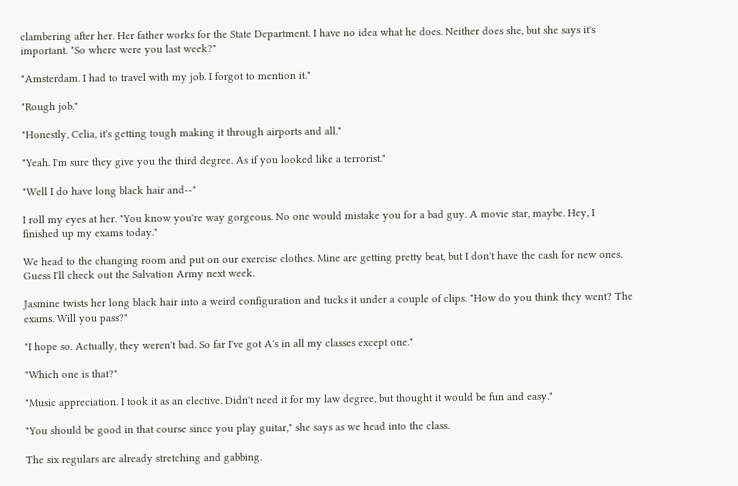clambering after her. Her father works for the State Department. I have no idea what he does. Neither does she, but she says it's important. "So where were you last week?"

"Amsterdam. I had to travel with my job. I forgot to mention it."

"Rough job."

"Honestly, Celia, it's getting tough making it through airports and all."

"Yeah. I'm sure they give you the third degree. As if you looked like a terrorist."

"Well I do have long black hair and--"

I roll my eyes at her. "You know you're way gorgeous. No one would mistake you for a bad guy. A movie star, maybe. Hey, I finished up my exams today."

We head to the changing room and put on our exercise clothes. Mine are getting pretty beat, but I don't have the cash for new ones. Guess I'll check out the Salvation Army next week.

Jasmine twists her long black hair into a weird configuration and tucks it under a couple of clips. "How do you think they went? The exams. Will you pass?"

"I hope so. Actually, they weren't bad. So far I've got A's in all my classes except one."

"Which one is that?"

"Music appreciation. I took it as an elective. Didn't need it for my law degree, but thought it would be fun and easy."

"You should be good in that course since you play guitar," she says as we head into the class.

The six regulars are already stretching and gabbing.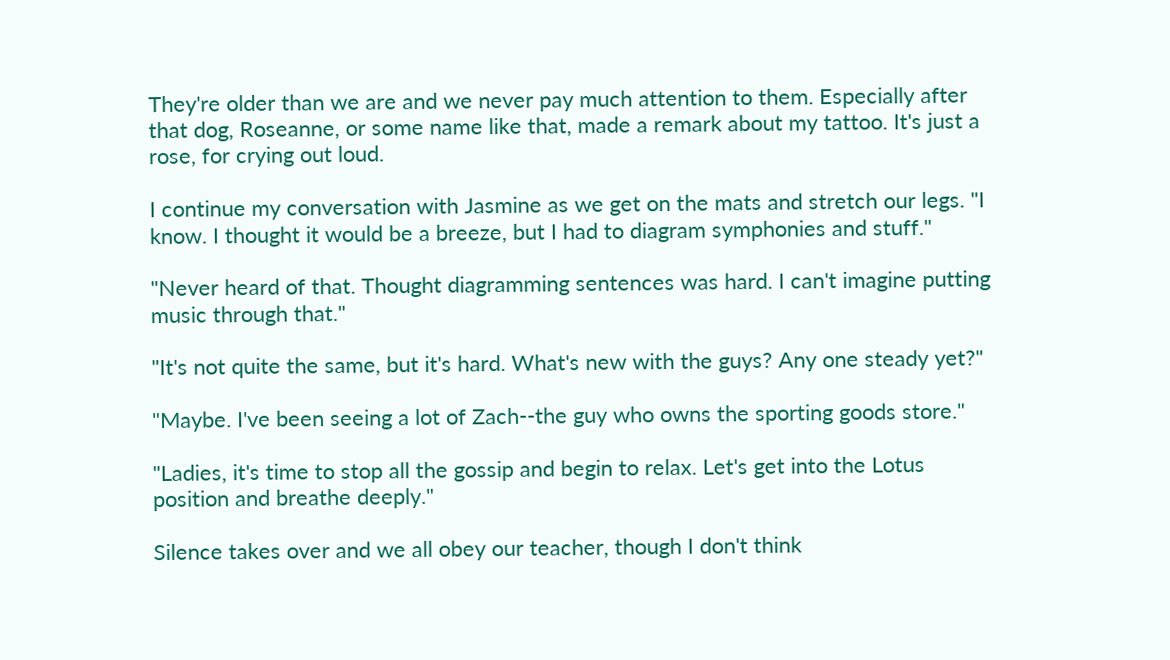They're older than we are and we never pay much attention to them. Especially after that dog, Roseanne, or some name like that, made a remark about my tattoo. It's just a rose, for crying out loud.

I continue my conversation with Jasmine as we get on the mats and stretch our legs. "I know. I thought it would be a breeze, but I had to diagram symphonies and stuff."

"Never heard of that. Thought diagramming sentences was hard. I can't imagine putting music through that."

"It's not quite the same, but it's hard. What's new with the guys? Any one steady yet?"

"Maybe. I've been seeing a lot of Zach--the guy who owns the sporting goods store."

"Ladies, it's time to stop all the gossip and begin to relax. Let's get into the Lotus position and breathe deeply."

Silence takes over and we all obey our teacher, though I don't think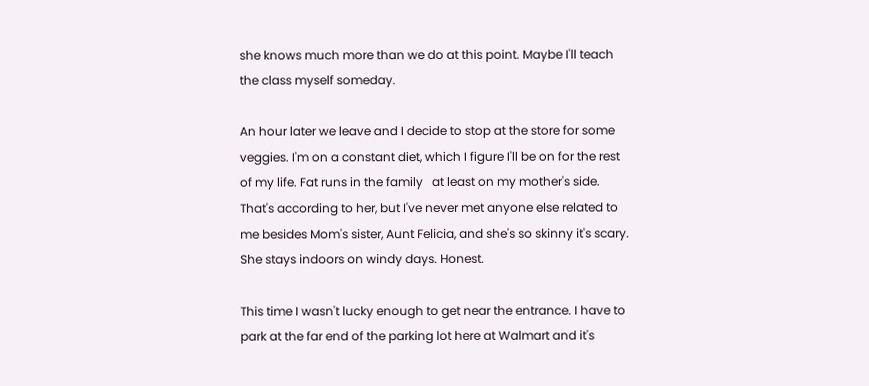she knows much more than we do at this point. Maybe I'll teach the class myself someday.

An hour later we leave and I decide to stop at the store for some veggies. I'm on a constant diet, which I figure I'll be on for the rest of my life. Fat runs in the family   at least on my mother's side. That's according to her, but I've never met anyone else related to me besides Mom's sister, Aunt Felicia, and she's so skinny it's scary. She stays indoors on windy days. Honest.

This time I wasn't lucky enough to get near the entrance. I have to park at the far end of the parking lot here at Walmart and it's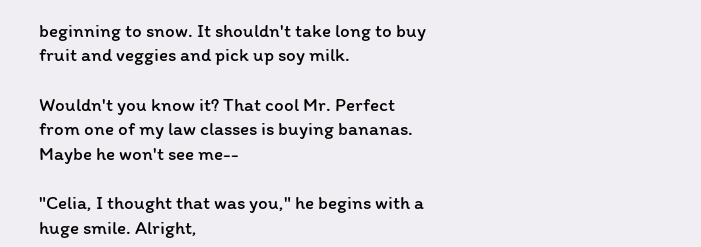beginning to snow. It shouldn't take long to buy fruit and veggies and pick up soy milk.

Wouldn't you know it? That cool Mr. Perfect from one of my law classes is buying bananas. Maybe he won't see me--

"Celia, I thought that was you," he begins with a huge smile. Alright,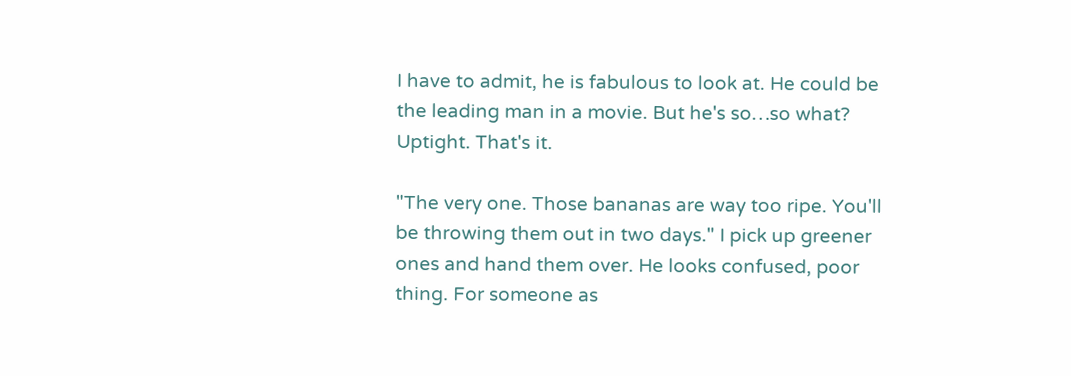I have to admit, he is fabulous to look at. He could be the leading man in a movie. But he's so…so what? Uptight. That's it.

"The very one. Those bananas are way too ripe. You'll be throwing them out in two days." I pick up greener ones and hand them over. He looks confused, poor thing. For someone as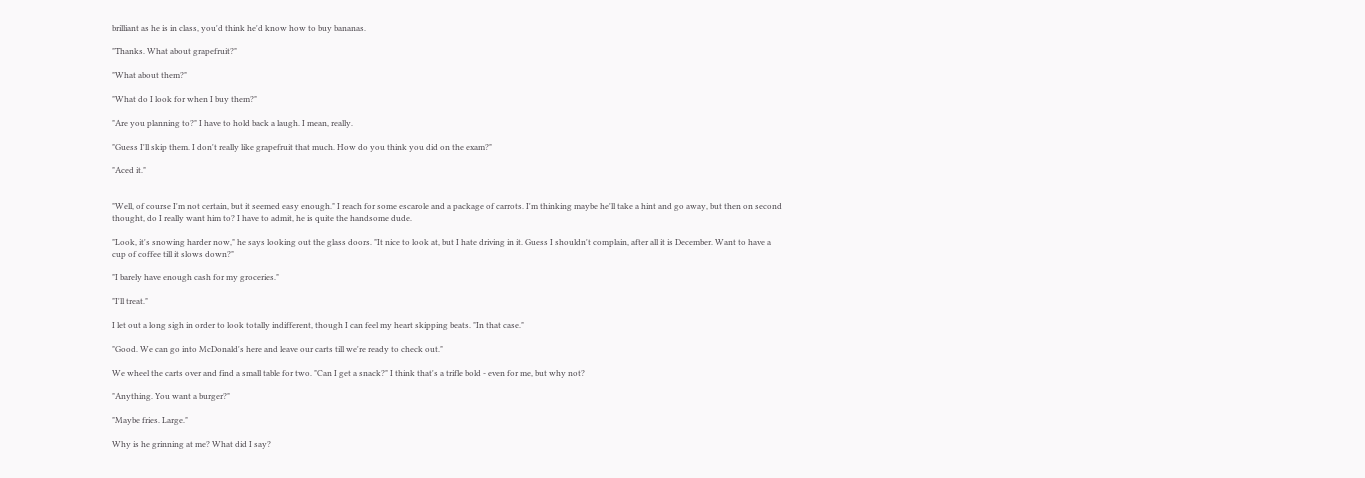brilliant as he is in class, you'd think he'd know how to buy bananas.

"Thanks. What about grapefruit?"

"What about them?"

"What do I look for when I buy them?"

"Are you planning to?" I have to hold back a laugh. I mean, really.

"Guess I'll skip them. I don't really like grapefruit that much. How do you think you did on the exam?"

"Aced it."


"Well, of course I'm not certain, but it seemed easy enough." I reach for some escarole and a package of carrots. I'm thinking maybe he'll take a hint and go away, but then on second thought, do I really want him to? I have to admit, he is quite the handsome dude.

"Look, it's snowing harder now," he says looking out the glass doors. "It nice to look at, but I hate driving in it. Guess I shouldn't complain, after all it is December. Want to have a cup of coffee till it slows down?"

"I barely have enough cash for my groceries."

"I'll treat."

I let out a long sigh in order to look totally indifferent, though I can feel my heart skipping beats. "In that case."

"Good. We can go into McDonald's here and leave our carts till we're ready to check out."

We wheel the carts over and find a small table for two. "Can I get a snack?" I think that's a trifle bold - even for me, but why not?

"Anything. You want a burger?"

"Maybe fries. Large."

Why is he grinning at me? What did I say?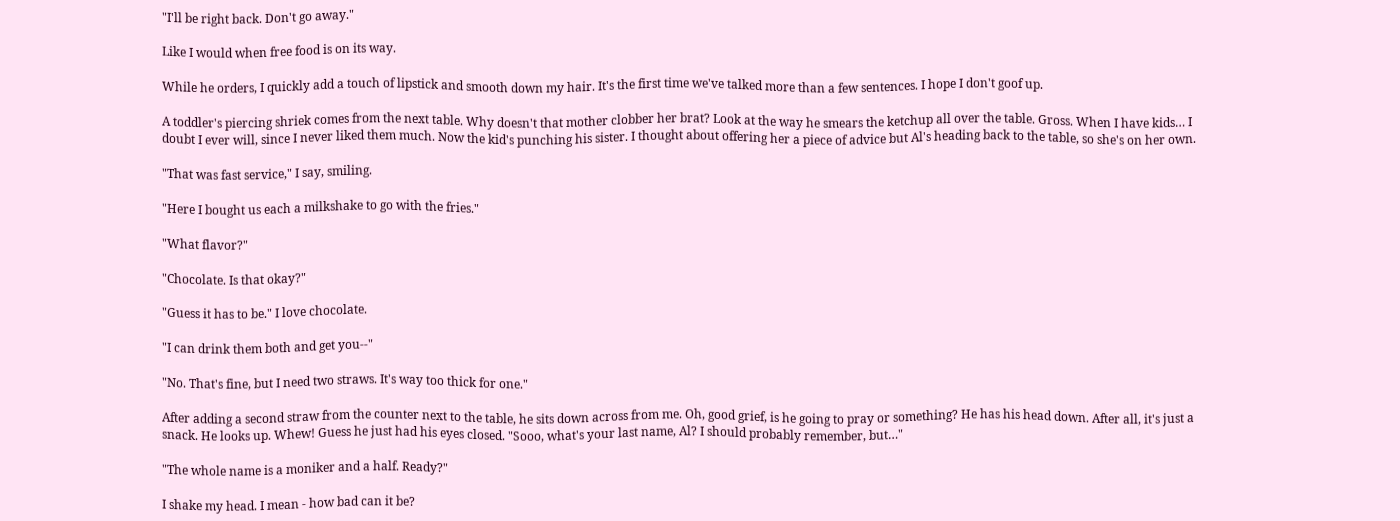"I'll be right back. Don't go away."

Like I would when free food is on its way.

While he orders, I quickly add a touch of lipstick and smooth down my hair. It's the first time we've talked more than a few sentences. I hope I don't goof up.

A toddler's piercing shriek comes from the next table. Why doesn't that mother clobber her brat? Look at the way he smears the ketchup all over the table. Gross. When I have kids… I doubt I ever will, since I never liked them much. Now the kid's punching his sister. I thought about offering her a piece of advice but Al's heading back to the table, so she's on her own.

"That was fast service," I say, smiling.

"Here I bought us each a milkshake to go with the fries."

"What flavor?"

"Chocolate. Is that okay?"

"Guess it has to be." I love chocolate.

"I can drink them both and get you--"

"No. That's fine, but I need two straws. It's way too thick for one."

After adding a second straw from the counter next to the table, he sits down across from me. Oh, good grief, is he going to pray or something? He has his head down. After all, it's just a snack. He looks up. Whew! Guess he just had his eyes closed. "Sooo, what's your last name, Al? I should probably remember, but…"

"The whole name is a moniker and a half. Ready?"

I shake my head. I mean - how bad can it be?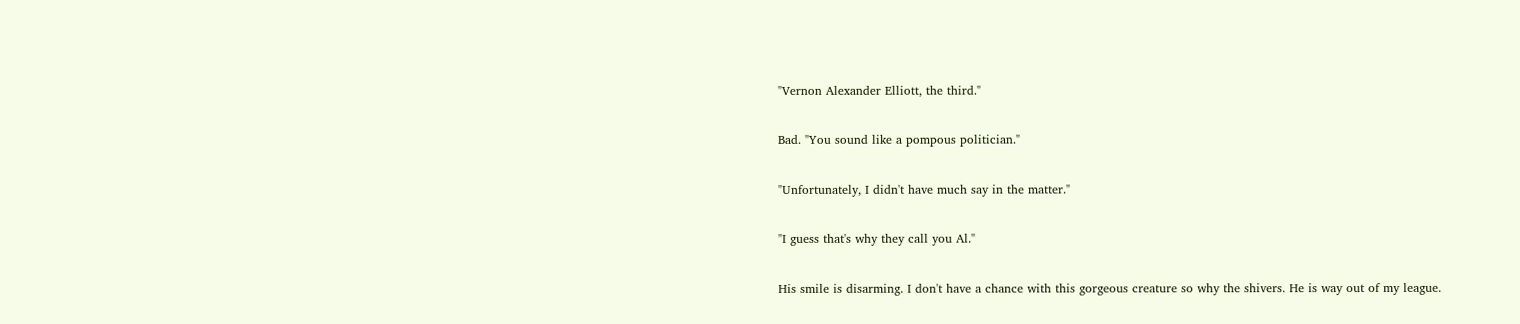"Vernon Alexander Elliott, the third."

Bad. "You sound like a pompous politician."

"Unfortunately, I didn't have much say in the matter."

"I guess that's why they call you Al."

His smile is disarming. I don't have a chance with this gorgeous creature so why the shivers. He is way out of my league.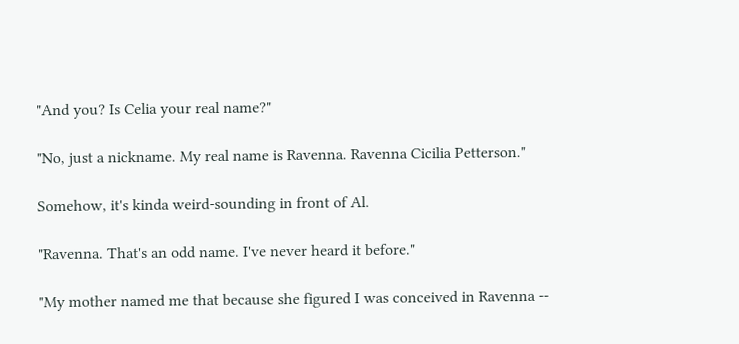"And you? Is Celia your real name?"

"No, just a nickname. My real name is Ravenna. Ravenna Cicilia Petterson."

Somehow, it's kinda weird-sounding in front of Al.

"Ravenna. That's an odd name. I've never heard it before."

"My mother named me that because she figured I was conceived in Ravenna --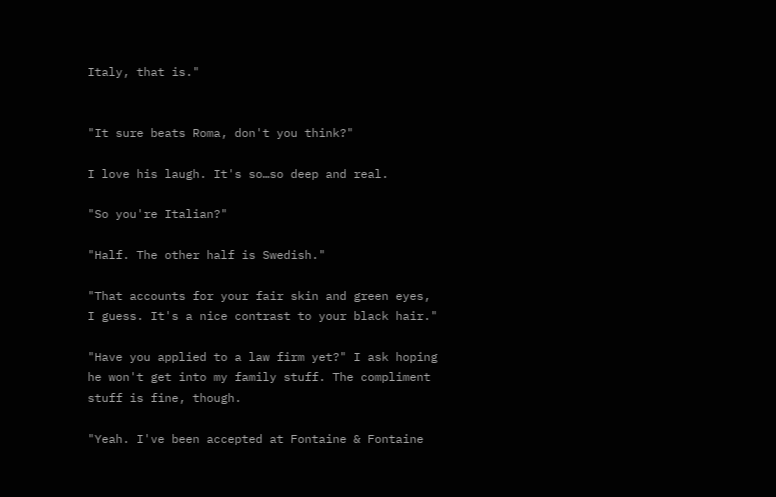Italy, that is."


"It sure beats Roma, don't you think?"

I love his laugh. It's so…so deep and real.

"So you're Italian?"

"Half. The other half is Swedish."

"That accounts for your fair skin and green eyes, I guess. It's a nice contrast to your black hair."

"Have you applied to a law firm yet?" I ask hoping he won't get into my family stuff. The compliment stuff is fine, though.

"Yeah. I've been accepted at Fontaine & Fontaine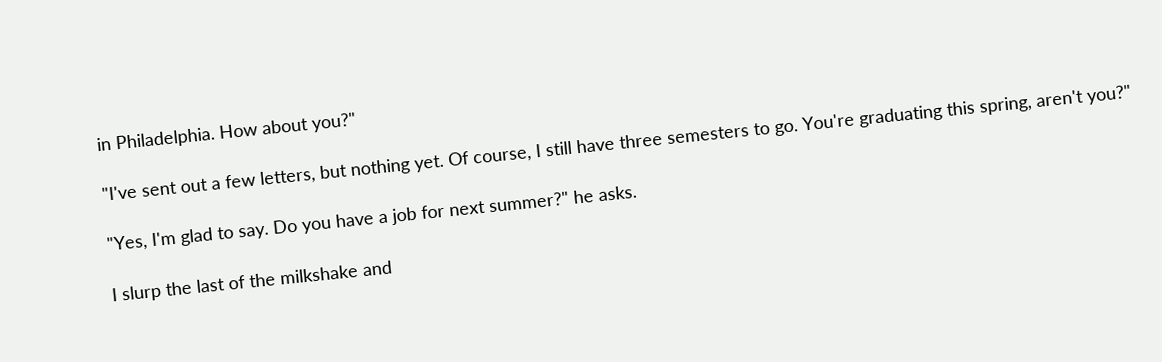in Philadelphia. How about you?"

"I've sent out a few letters, but nothing yet. Of course, I still have three semesters to go. You're graduating this spring, aren't you?"

"Yes, I'm glad to say. Do you have a job for next summer?" he asks.

I slurp the last of the milkshake and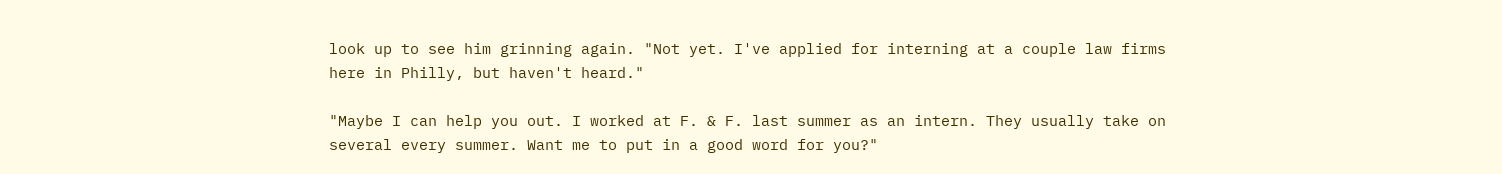look up to see him grinning again. "Not yet. I've applied for interning at a couple law firms here in Philly, but haven't heard."

"Maybe I can help you out. I worked at F. & F. last summer as an intern. They usually take on several every summer. Want me to put in a good word for you?"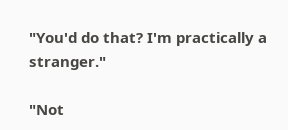"You'd do that? I'm practically a stranger."

"Not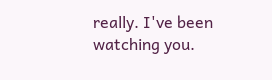really. I've been watching you.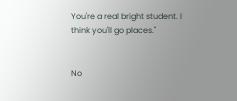You're a real bright student. I think you'll go places."


No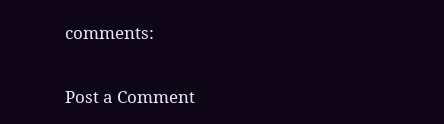comments:

Post a Comment